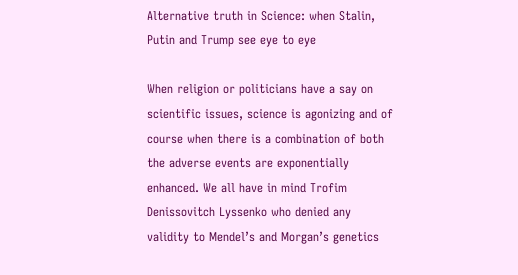Alternative truth in Science: when Stalin, Putin and Trump see eye to eye

When religion or politicians have a say on scientific issues, science is agonizing and of course when there is a combination of both the adverse events are exponentially enhanced. We all have in mind Trofim Denissovitch Lyssenko who denied any validity to Mendel’s and Morgan’s genetics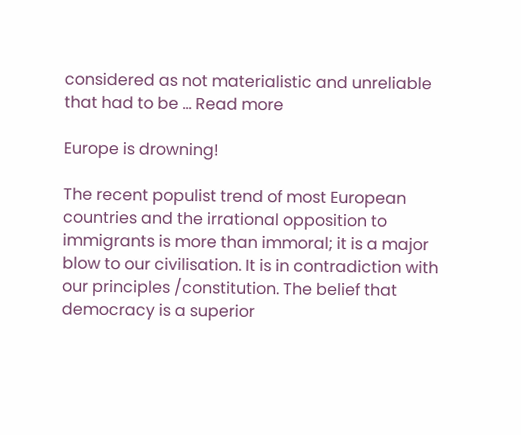considered as not materialistic and unreliable that had to be … Read more

Europe is drowning!

The recent populist trend of most European countries and the irrational opposition to immigrants is more than immoral; it is a major blow to our civilisation. It is in contradiction with our principles /constitution. The belief that democracy is a superior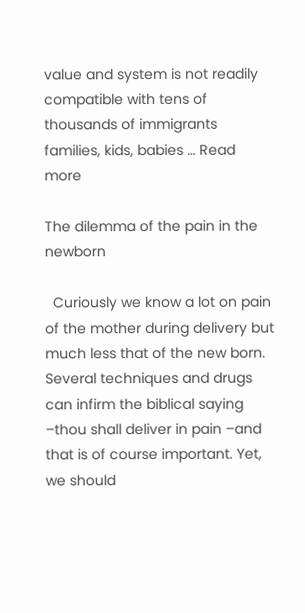value and system is not readily compatible with tens of thousands of immigrants families, kids, babies … Read more

The dilemma of the pain in the newborn

  Curiously we know a lot on pain of the mother during delivery but much less that of the new born. Several techniques and drugs can infirm the biblical saying –thou shall deliver in pain –and that is of course important. Yet, we should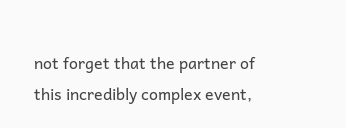not forget that the partner of this incredibly complex event,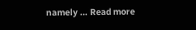namely … Read more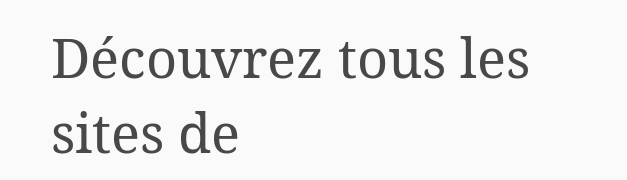Découvrez tous les sites de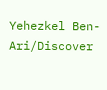Yehezkel Ben-Ari/Discover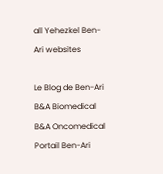all Yehezkel Ben-Ari websites

Le Blog de Ben-Ari
B&A Biomedical
B&A Oncomedical
Portail Ben-Ari